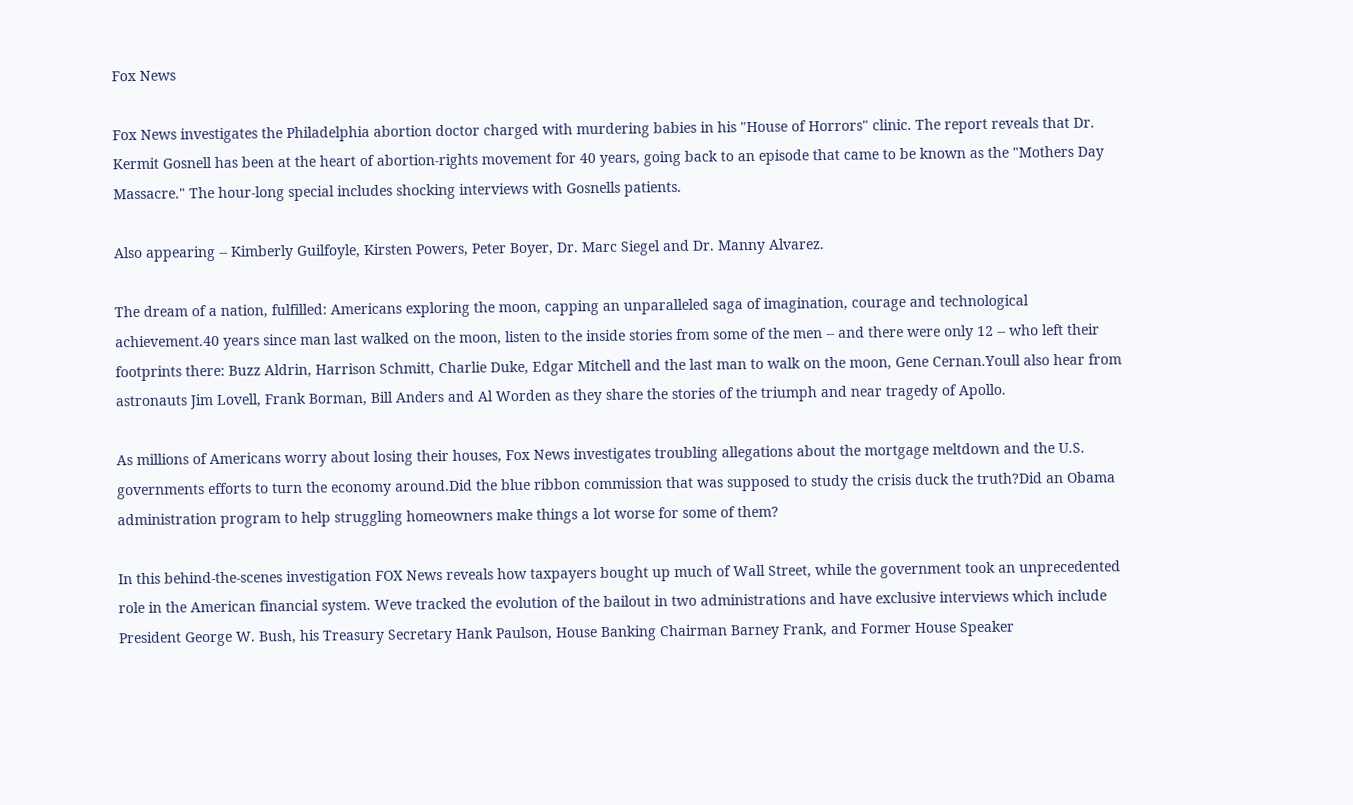Fox News

Fox News investigates the Philadelphia abortion doctor charged with murdering babies in his "House of Horrors" clinic. The report reveals that Dr. Kermit Gosnell has been at the heart of abortion-rights movement for 40 years, going back to an episode that came to be known as the "Mothers Day Massacre." The hour-long special includes shocking interviews with Gosnells patients.

Also appearing -- Kimberly Guilfoyle, Kirsten Powers, Peter Boyer, Dr. Marc Siegel and Dr. Manny Alvarez.

The dream of a nation, fulfilled: Americans exploring the moon, capping an unparalleled saga of imagination, courage and technological achievement.40 years since man last walked on the moon, listen to the inside stories from some of the men -- and there were only 12 -- who left their footprints there: Buzz Aldrin, Harrison Schmitt, Charlie Duke, Edgar Mitchell and the last man to walk on the moon, Gene Cernan.Youll also hear from astronauts Jim Lovell, Frank Borman, Bill Anders and Al Worden as they share the stories of the triumph and near tragedy of Apollo.

As millions of Americans worry about losing their houses, Fox News investigates troubling allegations about the mortgage meltdown and the U.S. governments efforts to turn the economy around.Did the blue ribbon commission that was supposed to study the crisis duck the truth?Did an Obama administration program to help struggling homeowners make things a lot worse for some of them?

In this behind-the-scenes investigation FOX News reveals how taxpayers bought up much of Wall Street, while the government took an unprecedented role in the American financial system. Weve tracked the evolution of the bailout in two administrations and have exclusive interviews which include President George W. Bush, his Treasury Secretary Hank Paulson, House Banking Chairman Barney Frank, and Former House Speaker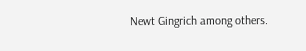Newt Gingrich among others.